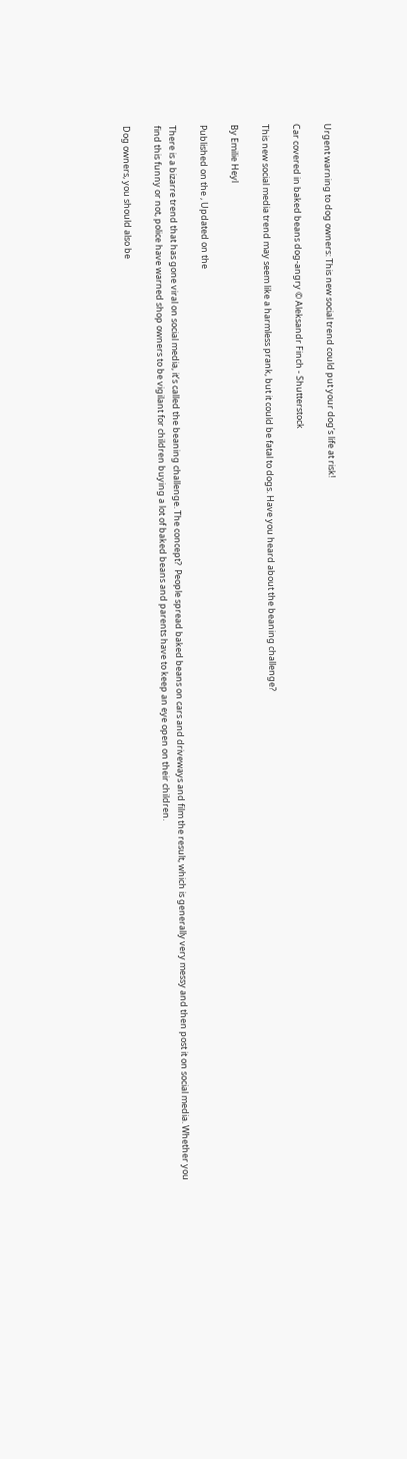Urgent warning to dog owners: This new social trend could put your dog’s life at risk!

Car covered in baked beans dog-angry © Aleksandr Finch - Shutterstock

This new social media trend may seem like a harmless prank, but it could be fatal to dogs. Have you heard about the beaning challenge?

By Emilie Heyl

Published on the , Updated on the

There is a bizarre trend that has gone viral on social media, it’s called the beaning challenge. The concept?  People spread baked beans on cars and driveways and film the result, which is generally very messy and then post it on social media. Whether you find this funny or not, police have warned shop owners to be vigilant for children buying a lot of baked beans and parents have to keep an eye open on their children.

Dog owners, you should also be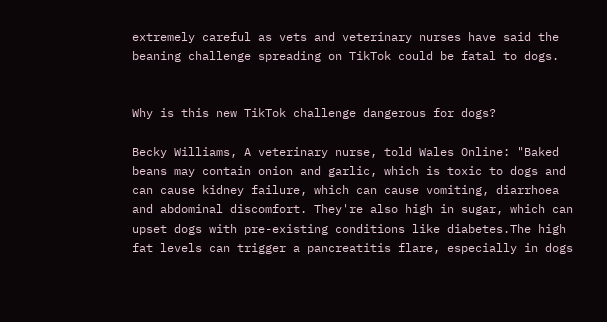extremely careful as vets and veterinary nurses have said the beaning challenge spreading on TikTok could be fatal to dogs.


Why is this new TikTok challenge dangerous for dogs?

Becky Williams, A veterinary nurse, told Wales Online: "Baked beans may contain onion and garlic, which is toxic to dogs and can cause kidney failure, which can cause vomiting, diarrhoea and abdominal discomfort. They're also high in sugar, which can upset dogs with pre-existing conditions like diabetes.The high fat levels can trigger a pancreatitis flare, especially in dogs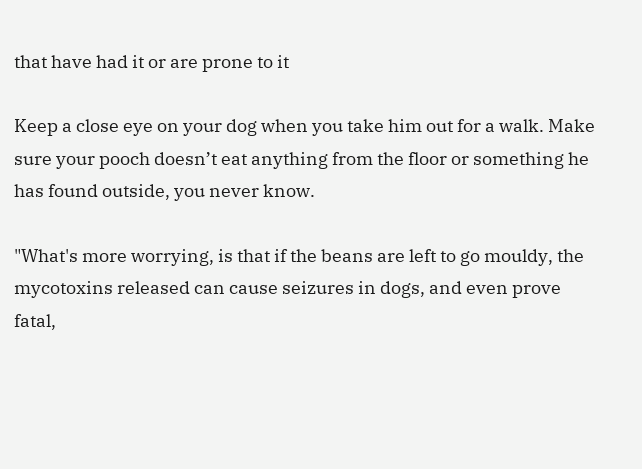that have had it or are prone to it

Keep a close eye on your dog when you take him out for a walk. Make sure your pooch doesn’t eat anything from the floor or something he has found outside, you never know.

"What's more worrying, is that if the beans are left to go mouldy, the mycotoxins released can cause seizures in dogs, and even prove fatal,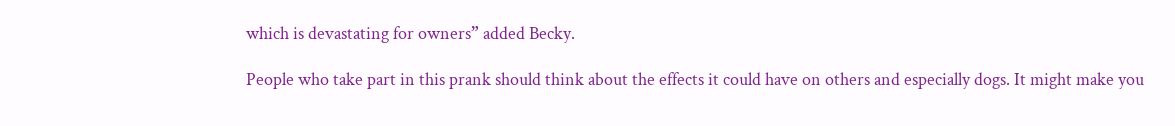which is devastating for owners” added Becky.

People who take part in this prank should think about the effects it could have on others and especially dogs. It might make you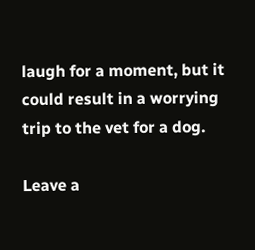laugh for a moment, but it could result in a worrying trip to the vet for a dog.

Leave a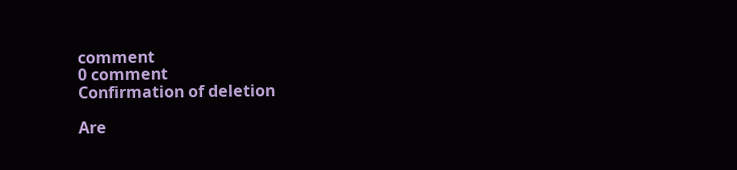comment
0 comment
Confirmation of deletion

Are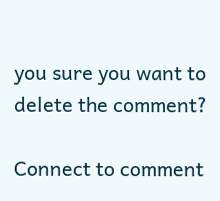you sure you want to delete the comment?

Connect to comment